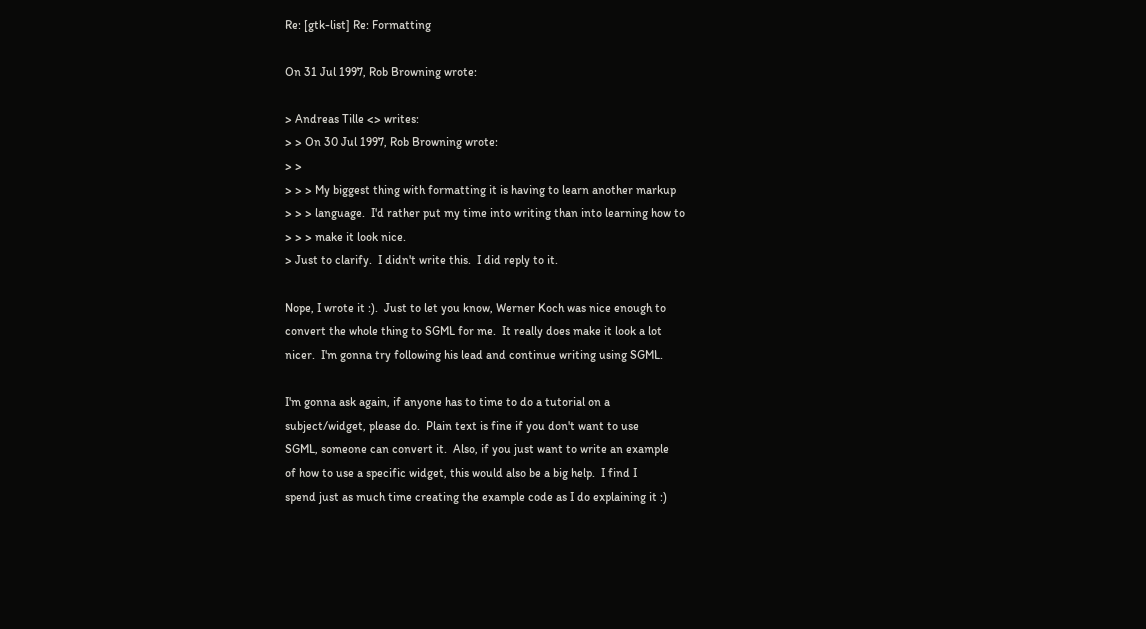Re: [gtk-list] Re: Formatting

On 31 Jul 1997, Rob Browning wrote:

> Andreas Tille <> writes:
> > On 30 Jul 1997, Rob Browning wrote:
> >
> > > My biggest thing with formatting it is having to learn another markup
> > > language.  I'd rather put my time into writing than into learning how to
> > > make it look nice.
> Just to clarify.  I didn't write this.  I did reply to it.

Nope, I wrote it :).  Just to let you know, Werner Koch was nice enough to
convert the whole thing to SGML for me.  It really does make it look a lot
nicer.  I'm gonna try following his lead and continue writing using SGML.

I'm gonna ask again, if anyone has to time to do a tutorial on a
subject/widget, please do.  Plain text is fine if you don't want to use
SGML, someone can convert it.  Also, if you just want to write an example
of how to use a specific widget, this would also be a big help.  I find I
spend just as much time creating the example code as I do explaining it :)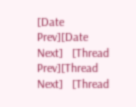[Date Prev][Date Next]   [Thread Prev][Thread Next]   [Thread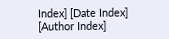Index] [Date Index] [Author Index]